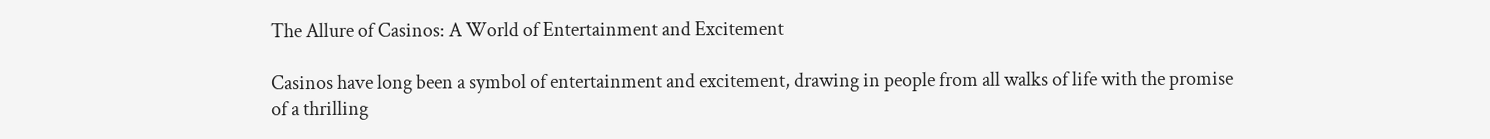The Allure of Casinos: A World of Entertainment and Excitement

Casinos have long been a symbol of entertainment and excitement, drawing in people from all walks of life with the promise of a thrilling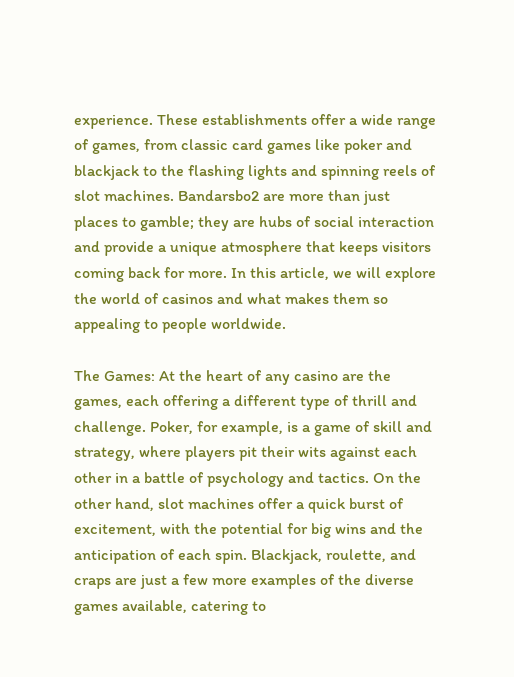experience. These establishments offer a wide range of games, from classic card games like poker and blackjack to the flashing lights and spinning reels of slot machines. Bandarsbo2 are more than just places to gamble; they are hubs of social interaction and provide a unique atmosphere that keeps visitors coming back for more. In this article, we will explore the world of casinos and what makes them so appealing to people worldwide.

The Games: At the heart of any casino are the games, each offering a different type of thrill and challenge. Poker, for example, is a game of skill and strategy, where players pit their wits against each other in a battle of psychology and tactics. On the other hand, slot machines offer a quick burst of excitement, with the potential for big wins and the anticipation of each spin. Blackjack, roulette, and craps are just a few more examples of the diverse games available, catering to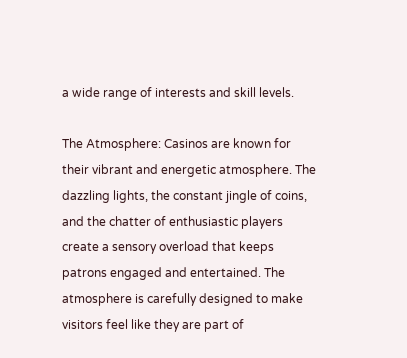a wide range of interests and skill levels.

The Atmosphere: Casinos are known for their vibrant and energetic atmosphere. The dazzling lights, the constant jingle of coins, and the chatter of enthusiastic players create a sensory overload that keeps patrons engaged and entertained. The atmosphere is carefully designed to make visitors feel like they are part of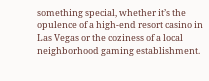something special, whether it’s the opulence of a high-end resort casino in Las Vegas or the coziness of a local neighborhood gaming establishment.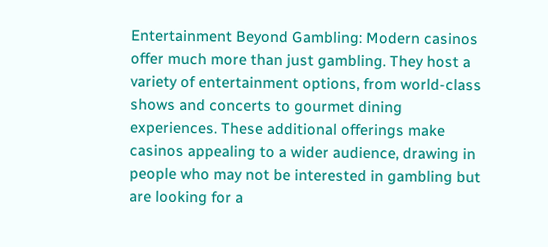Entertainment Beyond Gambling: Modern casinos offer much more than just gambling. They host a variety of entertainment options, from world-class shows and concerts to gourmet dining experiences. These additional offerings make casinos appealing to a wider audience, drawing in people who may not be interested in gambling but are looking for a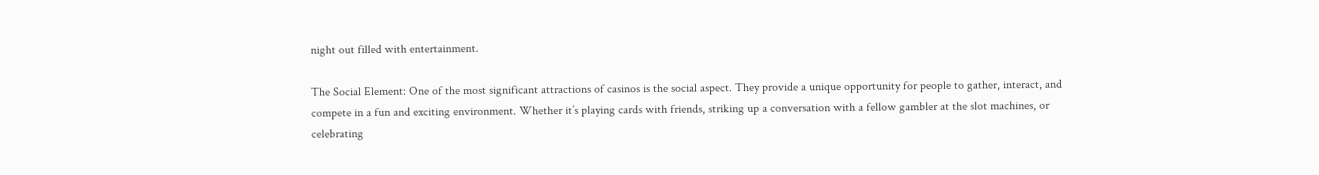night out filled with entertainment.

The Social Element: One of the most significant attractions of casinos is the social aspect. They provide a unique opportunity for people to gather, interact, and compete in a fun and exciting environment. Whether it’s playing cards with friends, striking up a conversation with a fellow gambler at the slot machines, or celebrating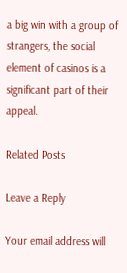a big win with a group of strangers, the social element of casinos is a significant part of their appeal.

Related Posts

Leave a Reply

Your email address will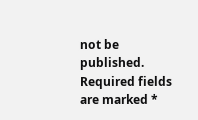not be published. Required fields are marked *